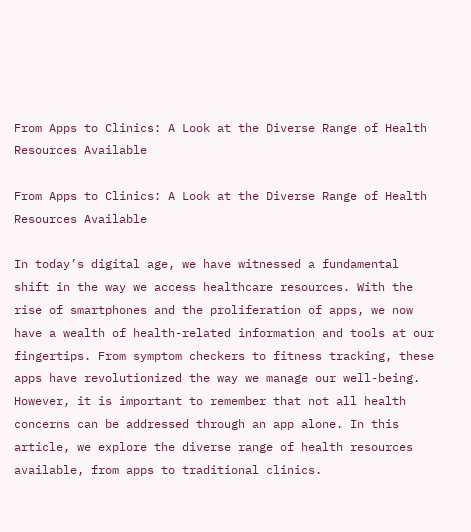From Apps to Clinics: A Look at the Diverse Range of Health Resources Available

From Apps to Clinics: A Look at the Diverse Range of Health Resources Available

In today’s digital age, we have witnessed a fundamental shift in the way we access healthcare resources. With the rise of smartphones and the proliferation of apps, we now have a wealth of health-related information and tools at our fingertips. From symptom checkers to fitness tracking, these apps have revolutionized the way we manage our well-being. However, it is important to remember that not all health concerns can be addressed through an app alone. In this article, we explore the diverse range of health resources available, from apps to traditional clinics.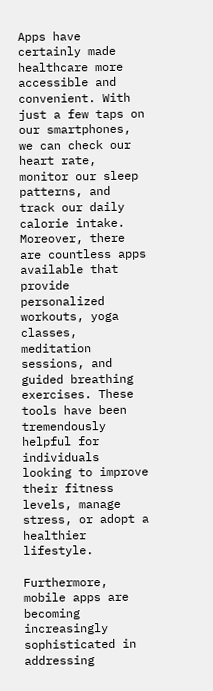Apps have certainly made healthcare more accessible and convenient. With just a few taps on our smartphones, we can check our heart rate, monitor our sleep patterns, and track our daily calorie intake. Moreover, there are countless apps available that provide personalized workouts, yoga classes, meditation sessions, and guided breathing exercises. These tools have been tremendously helpful for individuals looking to improve their fitness levels, manage stress, or adopt a healthier lifestyle.

Furthermore, mobile apps are becoming increasingly sophisticated in addressing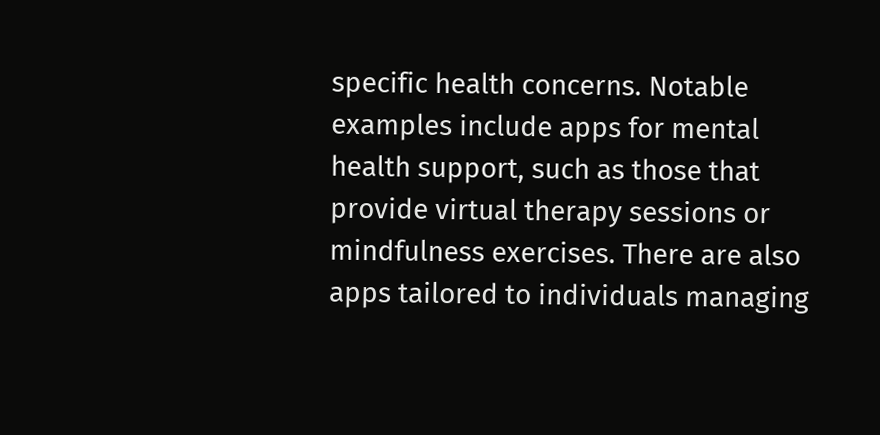specific health concerns. Notable examples include apps for mental health support, such as those that provide virtual therapy sessions or mindfulness exercises. There are also apps tailored to individuals managing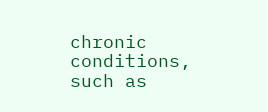chronic conditions, such as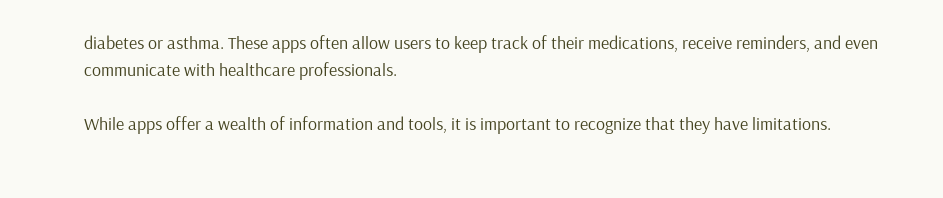diabetes or asthma. These apps often allow users to keep track of their medications, receive reminders, and even communicate with healthcare professionals.

While apps offer a wealth of information and tools, it is important to recognize that they have limitations.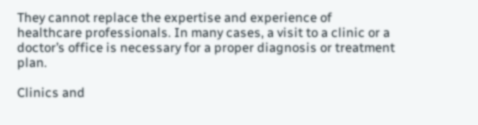They cannot replace the expertise and experience of healthcare professionals. In many cases, a visit to a clinic or a doctor’s office is necessary for a proper diagnosis or treatment plan.

Clinics and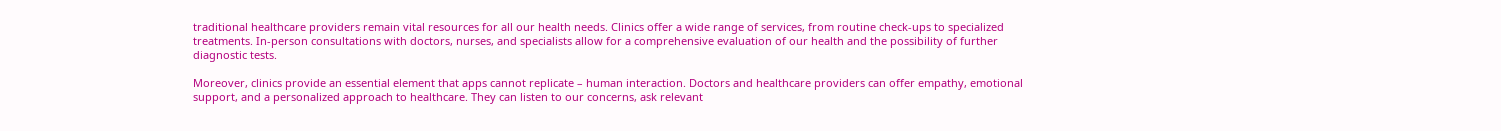traditional healthcare providers remain vital resources for all our health needs. Clinics offer a wide range of services, from routine check-ups to specialized treatments. In-person consultations with doctors, nurses, and specialists allow for a comprehensive evaluation of our health and the possibility of further diagnostic tests.

Moreover, clinics provide an essential element that apps cannot replicate – human interaction. Doctors and healthcare providers can offer empathy, emotional support, and a personalized approach to healthcare. They can listen to our concerns, ask relevant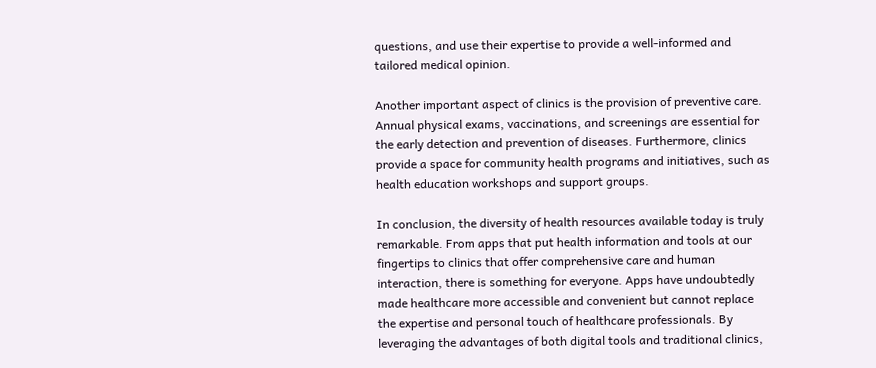questions, and use their expertise to provide a well-informed and tailored medical opinion.

Another important aspect of clinics is the provision of preventive care. Annual physical exams, vaccinations, and screenings are essential for the early detection and prevention of diseases. Furthermore, clinics provide a space for community health programs and initiatives, such as health education workshops and support groups.

In conclusion, the diversity of health resources available today is truly remarkable. From apps that put health information and tools at our fingertips to clinics that offer comprehensive care and human interaction, there is something for everyone. Apps have undoubtedly made healthcare more accessible and convenient but cannot replace the expertise and personal touch of healthcare professionals. By leveraging the advantages of both digital tools and traditional clinics,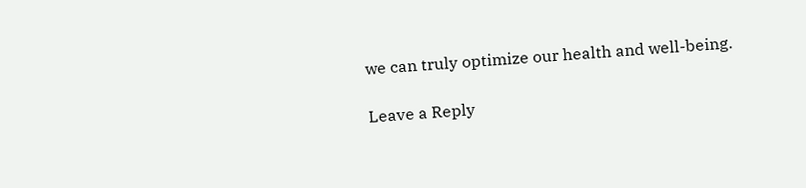we can truly optimize our health and well-being.

Leave a Reply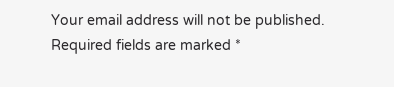Your email address will not be published. Required fields are marked *